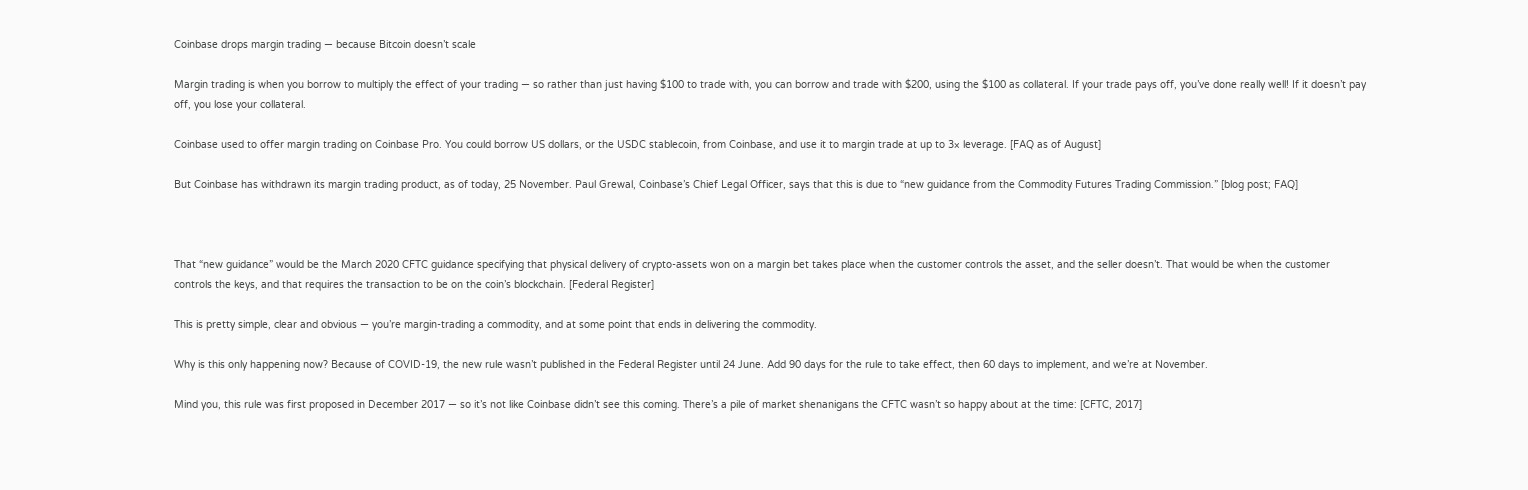Coinbase drops margin trading — because Bitcoin doesn’t scale

Margin trading is when you borrow to multiply the effect of your trading — so rather than just having $100 to trade with, you can borrow and trade with $200, using the $100 as collateral. If your trade pays off, you’ve done really well! If it doesn’t pay off, you lose your collateral.

Coinbase used to offer margin trading on Coinbase Pro. You could borrow US dollars, or the USDC stablecoin, from Coinbase, and use it to margin trade at up to 3× leverage. [FAQ as of August]

But Coinbase has withdrawn its margin trading product, as of today, 25 November. Paul Grewal, Coinbase’s Chief Legal Officer, says that this is due to “new guidance from the Commodity Futures Trading Commission.” [blog post; FAQ]



That “new guidance” would be the March 2020 CFTC guidance specifying that physical delivery of crypto-assets won on a margin bet takes place when the customer controls the asset, and the seller doesn’t. That would be when the customer controls the keys, and that requires the transaction to be on the coin’s blockchain. [Federal Register]

This is pretty simple, clear and obvious — you’re margin-trading a commodity, and at some point that ends in delivering the commodity.

Why is this only happening now? Because of COVID-19, the new rule wasn’t published in the Federal Register until 24 June. Add 90 days for the rule to take effect, then 60 days to implement, and we’re at November.

Mind you, this rule was first proposed in December 2017 — so it’s not like Coinbase didn’t see this coming. There’s a pile of market shenanigans the CFTC wasn’t so happy about at the time: [CFTC, 2017]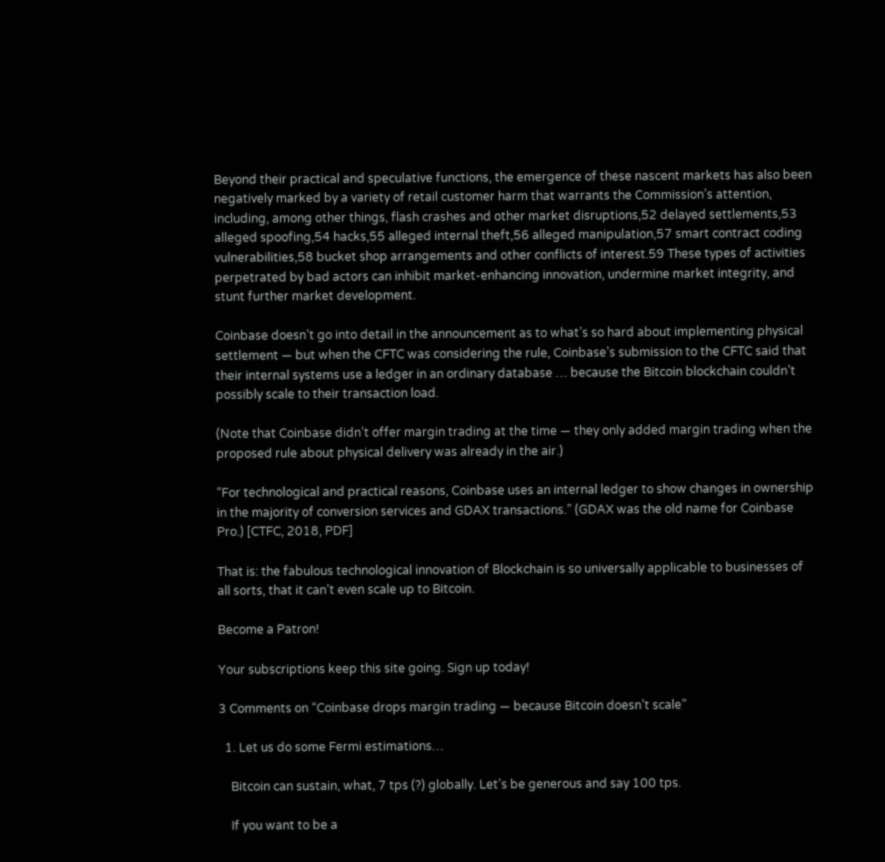Beyond their practical and speculative functions, the emergence of these nascent markets has also been negatively marked by a variety of retail customer harm that warrants the Commission’s attention, including, among other things, flash crashes and other market disruptions,52 delayed settlements,53 alleged spoofing,54 hacks,55 alleged internal theft,56 alleged manipulation,57 smart contract coding vulnerabilities,58 bucket shop arrangements and other conflicts of interest.59 These types of activities perpetrated by bad actors can inhibit market-enhancing innovation, undermine market integrity, and stunt further market development.

Coinbase doesn’t go into detail in the announcement as to what’s so hard about implementing physical settlement — but when the CFTC was considering the rule, Coinbase’s submission to the CFTC said that their internal systems use a ledger in an ordinary database … because the Bitcoin blockchain couldn’t possibly scale to their transaction load.

(Note that Coinbase didn’t offer margin trading at the time — they only added margin trading when the proposed rule about physical delivery was already in the air.)

“For technological and practical reasons, Coinbase uses an internal ledger to show changes in ownership in the majority of conversion services and GDAX transactions.” (GDAX was the old name for Coinbase Pro.) [CTFC, 2018, PDF]

That is: the fabulous technological innovation of Blockchain is so universally applicable to businesses of all sorts, that it can’t even scale up to Bitcoin.

Become a Patron!

Your subscriptions keep this site going. Sign up today!

3 Comments on “Coinbase drops margin trading — because Bitcoin doesn’t scale”

  1. Let us do some Fermi estimations…

    Bitcoin can sustain, what, 7 tps (?) globally. Let’s be generous and say 100 tps.

    If you want to be a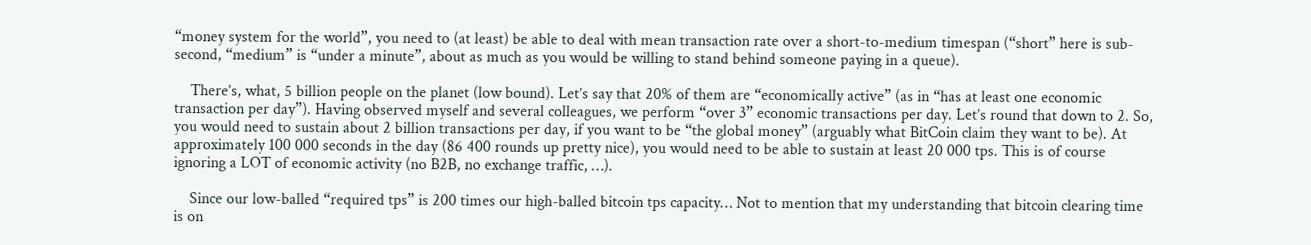“money system for the world”, you need to (at least) be able to deal with mean transaction rate over a short-to-medium timespan (“short” here is sub-second, “medium” is “under a minute”, about as much as you would be willing to stand behind someone paying in a queue).

    There’s, what, 5 billion people on the planet (low bound). Let’s say that 20% of them are “economically active” (as in “has at least one economic transaction per day”). Having observed myself and several colleagues, we perform “over 3” economic transactions per day. Let’s round that down to 2. So, you would need to sustain about 2 billion transactions per day, if you want to be “the global money” (arguably what BitCoin claim they want to be). At approximately 100 000 seconds in the day (86 400 rounds up pretty nice), you would need to be able to sustain at least 20 000 tps. This is of course ignoring a LOT of economic activity (no B2B, no exchange traffic, …).

    Since our low-balled “required tps” is 200 times our high-balled bitcoin tps capacity… Not to mention that my understanding that bitcoin clearing time is on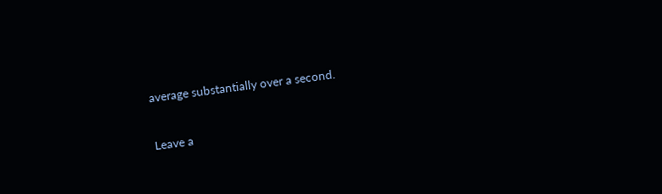average substantially over a second.

Leave a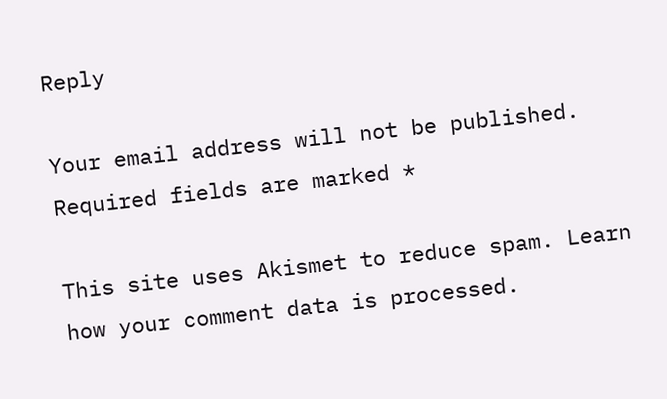Reply

Your email address will not be published. Required fields are marked *

This site uses Akismet to reduce spam. Learn how your comment data is processed.